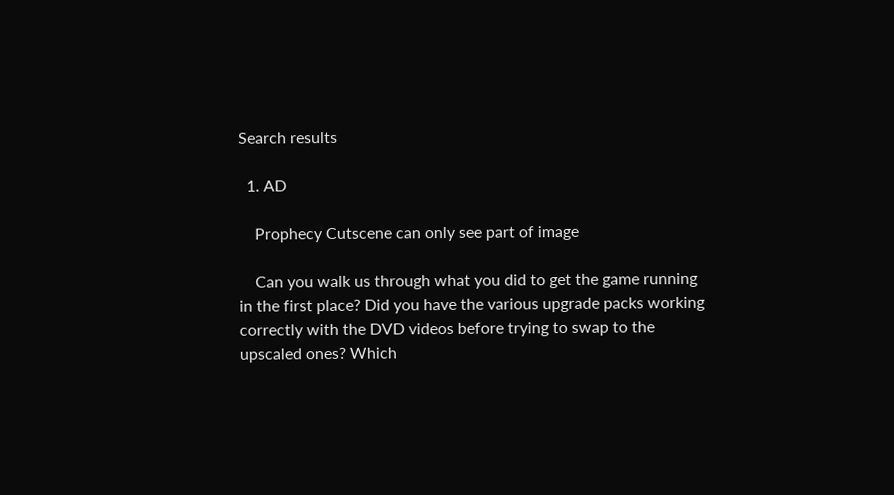Search results

  1. AD

    Prophecy Cutscene can only see part of image

    Can you walk us through what you did to get the game running in the first place? Did you have the various upgrade packs working correctly with the DVD videos before trying to swap to the upscaled ones? Which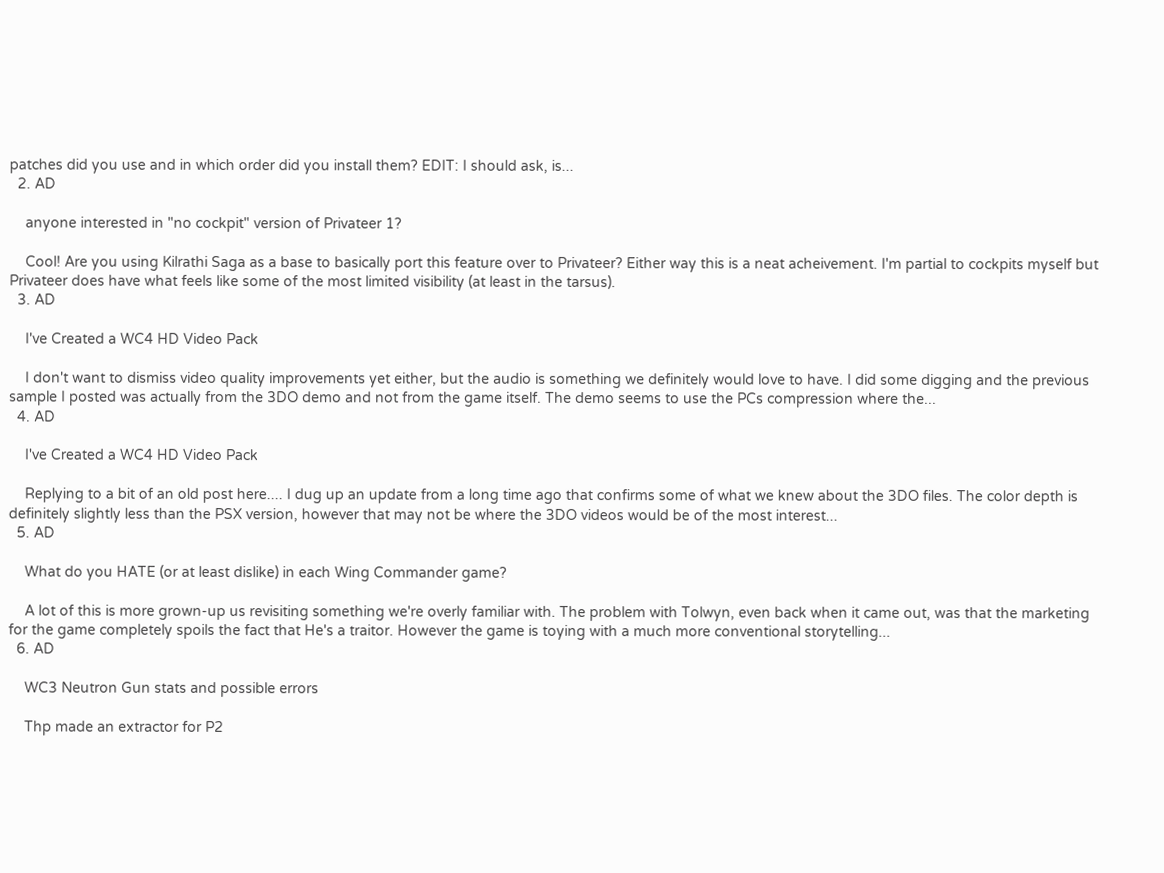patches did you use and in which order did you install them? EDIT: I should ask, is...
  2. AD

    anyone interested in "no cockpit" version of Privateer 1?

    Cool! Are you using Kilrathi Saga as a base to basically port this feature over to Privateer? Either way this is a neat acheivement. I'm partial to cockpits myself but Privateer does have what feels like some of the most limited visibility (at least in the tarsus).
  3. AD

    I've Created a WC4 HD Video Pack

    I don't want to dismiss video quality improvements yet either, but the audio is something we definitely would love to have. I did some digging and the previous sample I posted was actually from the 3DO demo and not from the game itself. The demo seems to use the PCs compression where the...
  4. AD

    I've Created a WC4 HD Video Pack

    Replying to a bit of an old post here.... I dug up an update from a long time ago that confirms some of what we knew about the 3DO files. The color depth is definitely slightly less than the PSX version, however that may not be where the 3DO videos would be of the most interest...
  5. AD

    What do you HATE (or at least dislike) in each Wing Commander game?

    A lot of this is more grown-up us revisiting something we're overly familiar with. The problem with Tolwyn, even back when it came out, was that the marketing for the game completely spoils the fact that He's a traitor. However the game is toying with a much more conventional storytelling...
  6. AD

    WC3 Neutron Gun stats and possible errors

    Thp made an extractor for P2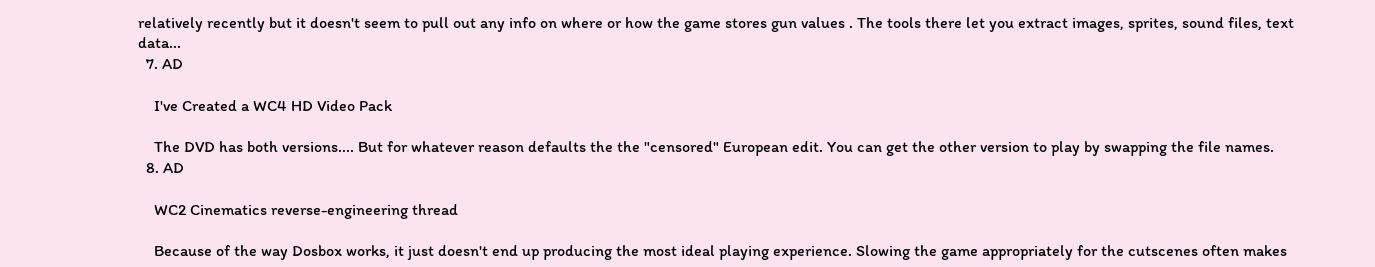relatively recently but it doesn't seem to pull out any info on where or how the game stores gun values . The tools there let you extract images, sprites, sound files, text data...
  7. AD

    I've Created a WC4 HD Video Pack

    The DVD has both versions.... But for whatever reason defaults the the "censored" European edit. You can get the other version to play by swapping the file names.
  8. AD

    WC2 Cinematics reverse-engineering thread

    Because of the way Dosbox works, it just doesn't end up producing the most ideal playing experience. Slowing the game appropriately for the cutscenes often makes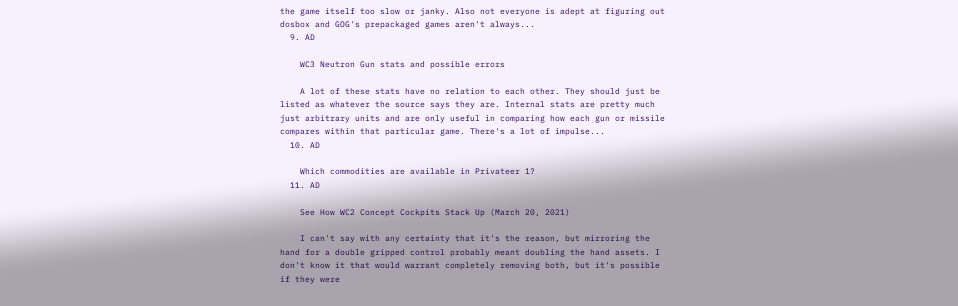the game itself too slow or janky. Also not everyone is adept at figuring out dosbox and GOG's prepackaged games aren't always...
  9. AD

    WC3 Neutron Gun stats and possible errors

    A lot of these stats have no relation to each other. They should just be listed as whatever the source says they are. Internal stats are pretty much just arbitrary units and are only useful in comparing how each gun or missile compares within that particular game. There's a lot of impulse...
  10. AD

    Which commodities are available in Privateer 1?
  11. AD

    See How WC2 Concept Cockpits Stack Up (March 20, 2021)

    I can't say with any certainty that it's the reason, but mirroring the hand for a double gripped control probably meant doubling the hand assets. I don't know it that would warrant completely removing both, but it's possible if they were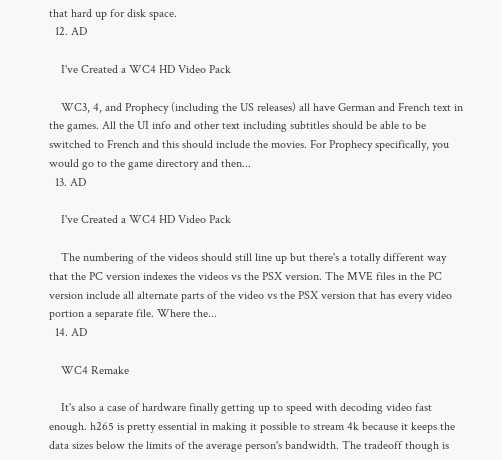that hard up for disk space.
  12. AD

    I've Created a WC4 HD Video Pack

    WC3, 4, and Prophecy (including the US releases) all have German and French text in the games. All the UI info and other text including subtitles should be able to be switched to French and this should include the movies. For Prophecy specifically, you would go to the game directory and then...
  13. AD

    I've Created a WC4 HD Video Pack

    The numbering of the videos should still line up but there's a totally different way that the PC version indexes the videos vs the PSX version. The MVE files in the PC version include all alternate parts of the video vs the PSX version that has every video portion a separate file. Where the...
  14. AD

    WC4 Remake

    It's also a case of hardware finally getting up to speed with decoding video fast enough. h265 is pretty essential in making it possible to stream 4k because it keeps the data sizes below the limits of the average person's bandwidth. The tradeoff though is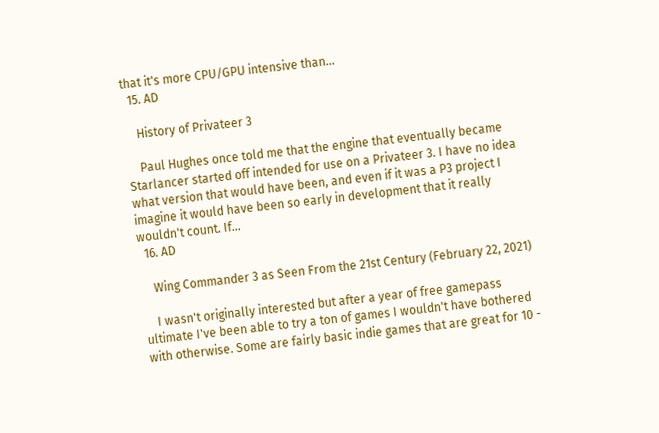that it's more CPU/GPU intensive than...
  15. AD

    History of Privateer 3

    Paul Hughes once told me that the engine that eventually became Starlancer started off intended for use on a Privateer 3. I have no idea what version that would have been, and even if it was a P3 project I imagine it would have been so early in development that it really wouldn't count. If...
  16. AD

    Wing Commander 3 as Seen From the 21st Century (February 22, 2021)

    I wasn't originally interested but after a year of free gamepass ultimate I've been able to try a ton of games I wouldn't have bothered with otherwise. Some are fairly basic indie games that are great for 10 -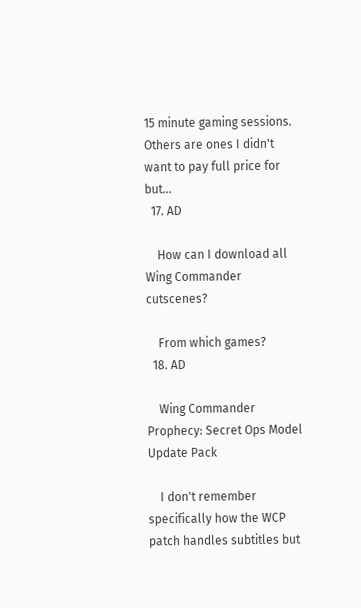15 minute gaming sessions. Others are ones I didn't want to pay full price for but...
  17. AD

    How can I download all Wing Commander cutscenes?

    From which games?
  18. AD

    Wing Commander Prophecy: Secret Ops Model Update Pack

    I don't remember specifically how the WCP patch handles subtitles but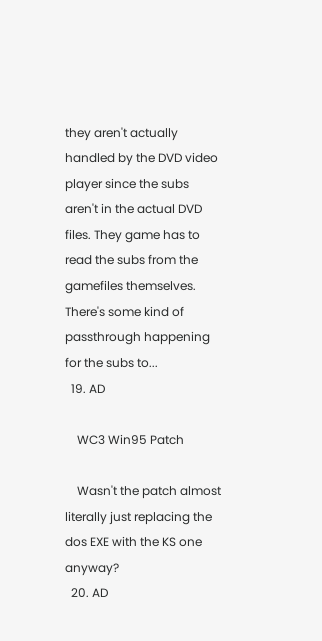they aren't actually handled by the DVD video player since the subs aren't in the actual DVD files. They game has to read the subs from the gamefiles themselves. There's some kind of passthrough happening for the subs to...
  19. AD

    WC3 Win95 Patch

    Wasn't the patch almost literally just replacing the dos EXE with the KS one anyway?
  20. AD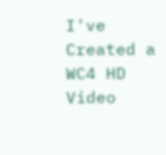I've Created a WC4 HD Video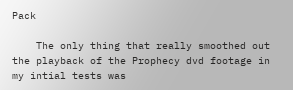Pack

    The only thing that really smoothed out the playback of the Prophecy dvd footage in my intial tests was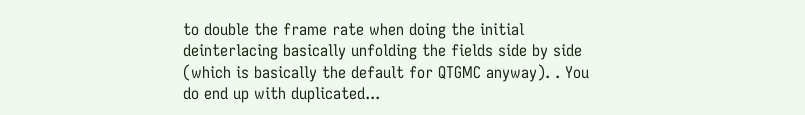to double the frame rate when doing the initial deinterlacing basically unfolding the fields side by side (which is basically the default for QTGMC anyway). . You do end up with duplicated...